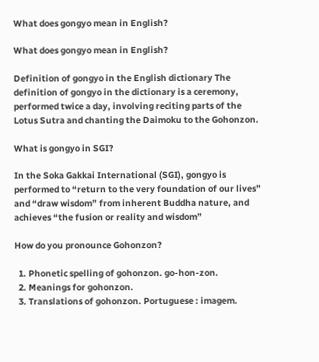What does gongyo mean in English?

What does gongyo mean in English?

Definition of gongyo in the English dictionary The definition of gongyo in the dictionary is a ceremony, performed twice a day, involving reciting parts of the Lotus Sutra and chanting the Daimoku to the Gohonzon.

What is gongyo in SGI?

In the Soka Gakkai International (SGI), gongyo is performed to “return to the very foundation of our lives” and “draw wisdom” from inherent Buddha nature, and achieves “the fusion or reality and wisdom”

How do you pronounce Gohonzon?

  1. Phonetic spelling of gohonzon. go-hon-zon.
  2. Meanings for gohonzon.
  3. Translations of gohonzon. Portuguese : imagem.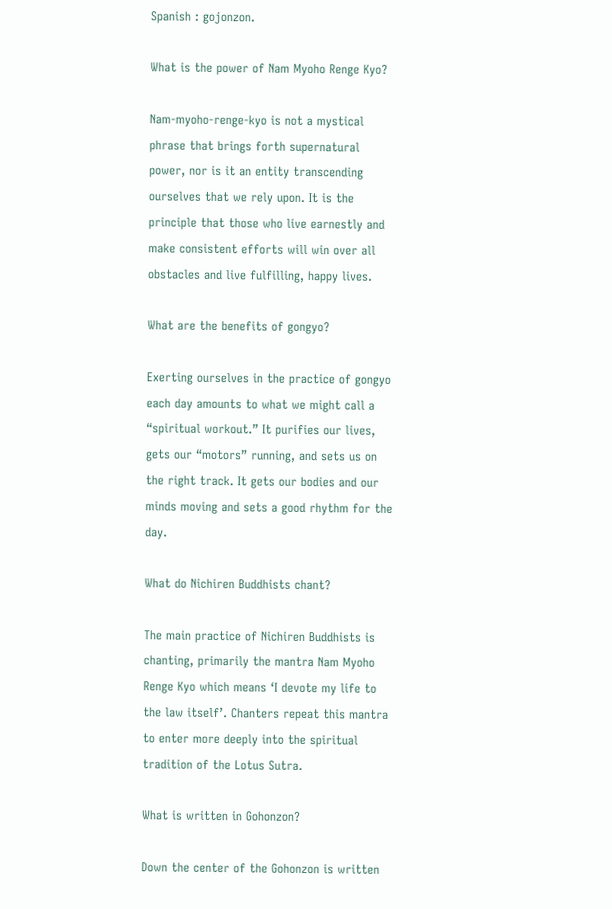Spanish : gojonzon.

What is the power of Nam Myoho Renge Kyo?

Nam-myoho-renge-kyo is not a mystical phrase that brings forth supernatural power, nor is it an entity transcending ourselves that we rely upon. It is the principle that those who live earnestly and make consistent efforts will win over all obstacles and live fulfilling, happy lives.

What are the benefits of gongyo?

Exerting ourselves in the practice of gongyo each day amounts to what we might call a “spiritual workout.” It purifies our lives, gets our “motors” running, and sets us on the right track. It gets our bodies and our minds moving and sets a good rhythm for the day.

What do Nichiren Buddhists chant?

The main practice of Nichiren Buddhists is chanting, primarily the mantra Nam Myoho Renge Kyo which means ‘I devote my life to the law itself’. Chanters repeat this mantra to enter more deeply into the spiritual tradition of the Lotus Sutra.

What is written in Gohonzon?

Down the center of the Gohonzon is written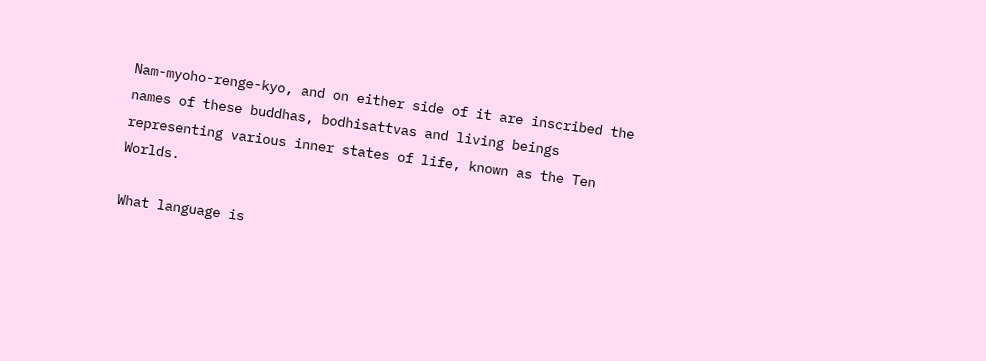Nam-myoho-renge-kyo, and on either side of it are inscribed the names of these buddhas, bodhisattvas and living beings representing various inner states of life, known as the Ten Worlds.

What language is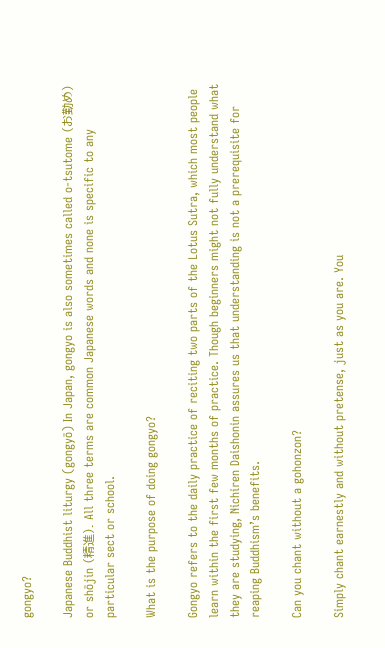gongyo?

Japanese Buddhist liturgy (gongyō) In Japan, gongyo is also sometimes called o-tsutome (お勤め) or shōjin (精進). All three terms are common Japanese words and none is specific to any particular sect or school.

What is the purpose of doing gongyo?

Gongyo refers to the daily practice of reciting two parts of the Lotus Sutra, which most people learn within the first few months of practice. Though beginners might not fully understand what they are studying, Nichiren Daishonin assures us that understanding is not a prerequisite for reaping Buddhism’s benefits.

Can you chant without a gohonzon?

Simply chant earnestly and without pretense, just as you are. You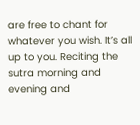are free to chant for whatever you wish. It’s all up to you. Reciting the sutra morning and evening and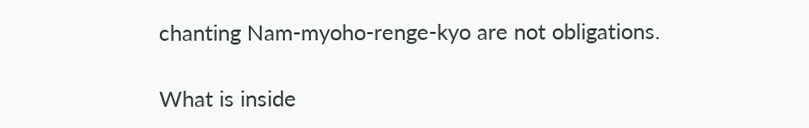chanting Nam-myoho-renge-kyo are not obligations.

What is inside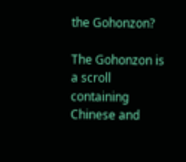the Gohonzon?

The Gohonzon is a scroll containing Chinese and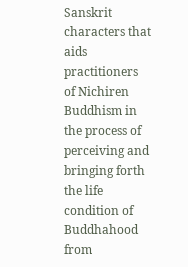Sanskrit characters that aids practitioners of Nichiren Buddhism in the process of perceiving and bringing forth the life condition of Buddhahood from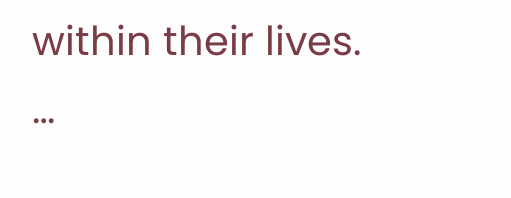within their lives. …